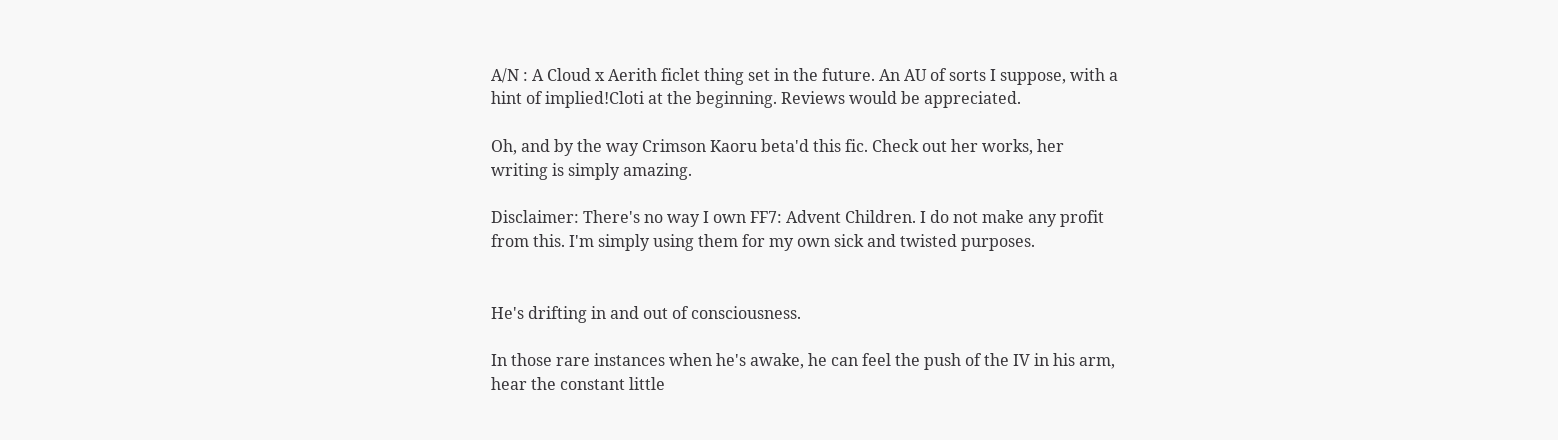A/N : A Cloud x Aerith ficlet thing set in the future. An AU of sorts I suppose, with a hint of implied!Cloti at the beginning. Reviews would be appreciated.

Oh, and by the way Crimson Kaoru beta'd this fic. Check out her works, her writing is simply amazing.

Disclaimer: There's no way I own FF7: Advent Children. I do not make any profit from this. I'm simply using them for my own sick and twisted purposes.


He's drifting in and out of consciousness.

In those rare instances when he's awake, he can feel the push of the IV in his arm, hear the constant little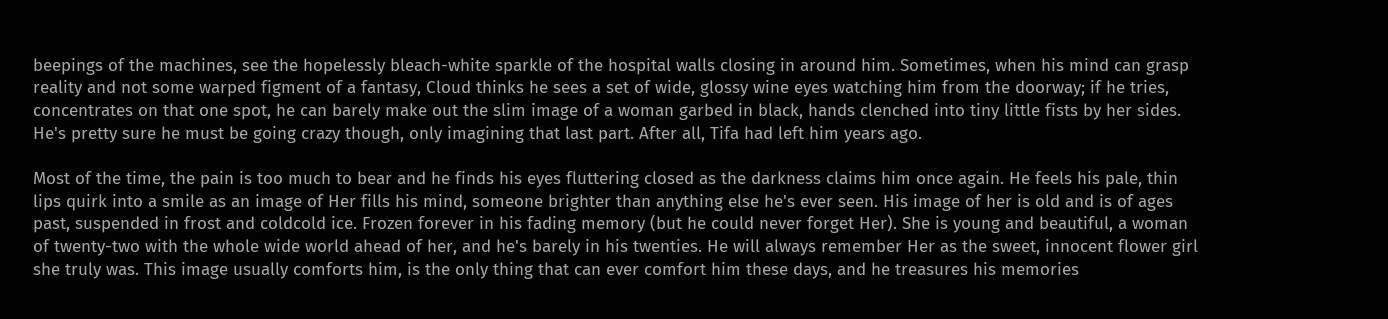beepings of the machines, see the hopelessly bleach-white sparkle of the hospital walls closing in around him. Sometimes, when his mind can grasp reality and not some warped figment of a fantasy, Cloud thinks he sees a set of wide, glossy wine eyes watching him from the doorway; if he tries, concentrates on that one spot, he can barely make out the slim image of a woman garbed in black, hands clenched into tiny little fists by her sides. He's pretty sure he must be going crazy though, only imagining that last part. After all, Tifa had left him years ago.

Most of the time, the pain is too much to bear and he finds his eyes fluttering closed as the darkness claims him once again. He feels his pale, thin lips quirk into a smile as an image of Her fills his mind, someone brighter than anything else he's ever seen. His image of her is old and is of ages past, suspended in frost and coldcold ice. Frozen forever in his fading memory (but he could never forget Her). She is young and beautiful, a woman of twenty-two with the whole wide world ahead of her, and he's barely in his twenties. He will always remember Her as the sweet, innocent flower girl she truly was. This image usually comforts him, is the only thing that can ever comfort him these days, and he treasures his memories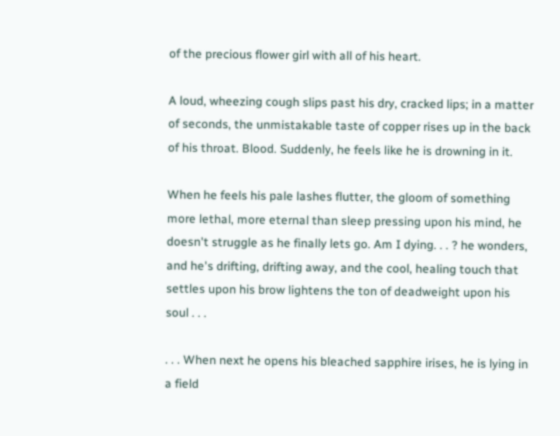of the precious flower girl with all of his heart.

A loud, wheezing cough slips past his dry, cracked lips; in a matter of seconds, the unmistakable taste of copper rises up in the back of his throat. Blood. Suddenly, he feels like he is drowning in it.

When he feels his pale lashes flutter, the gloom of something more lethal, more eternal than sleep pressing upon his mind, he doesn't struggle as he finally lets go. Am I dying. . . ? he wonders, and he's drifting, drifting away, and the cool, healing touch that settles upon his brow lightens the ton of deadweight upon his soul . . .

. . . When next he opens his bleached sapphire irises, he is lying in a field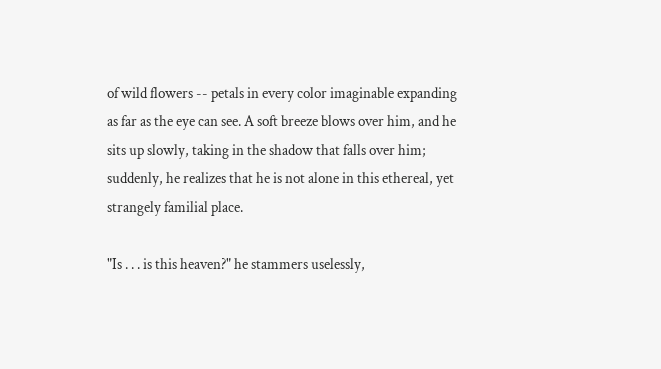of wild flowers -- petals in every color imaginable expanding as far as the eye can see. A soft breeze blows over him, and he sits up slowly, taking in the shadow that falls over him; suddenly, he realizes that he is not alone in this ethereal, yet strangely familial place.

"Is . . . is this heaven?" he stammers uselessly,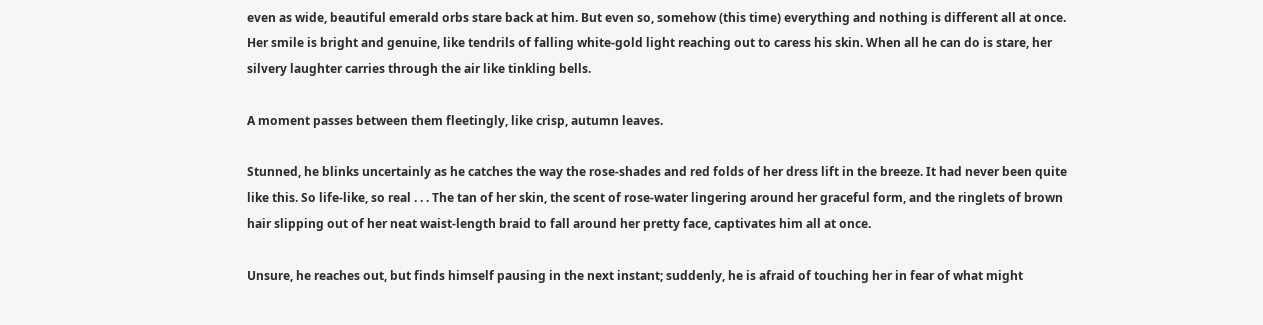even as wide, beautiful emerald orbs stare back at him. But even so, somehow (this time) everything and nothing is different all at once. Her smile is bright and genuine, like tendrils of falling white-gold light reaching out to caress his skin. When all he can do is stare, her silvery laughter carries through the air like tinkling bells.

A moment passes between them fleetingly, like crisp, autumn leaves.

Stunned, he blinks uncertainly as he catches the way the rose-shades and red folds of her dress lift in the breeze. It had never been quite like this. So life-like, so real . . . The tan of her skin, the scent of rose-water lingering around her graceful form, and the ringlets of brown hair slipping out of her neat waist-length braid to fall around her pretty face, captivates him all at once.

Unsure, he reaches out, but finds himself pausing in the next instant; suddenly, he is afraid of touching her in fear of what might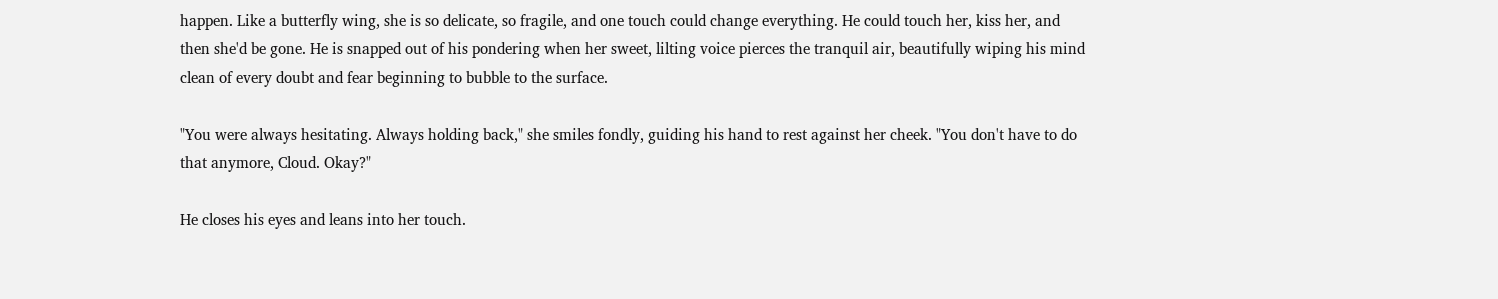happen. Like a butterfly wing, she is so delicate, so fragile, and one touch could change everything. He could touch her, kiss her, and then she'd be gone. He is snapped out of his pondering when her sweet, lilting voice pierces the tranquil air, beautifully wiping his mind clean of every doubt and fear beginning to bubble to the surface.

"You were always hesitating. Always holding back," she smiles fondly, guiding his hand to rest against her cheek. "You don't have to do that anymore, Cloud. Okay?"

He closes his eyes and leans into her touch.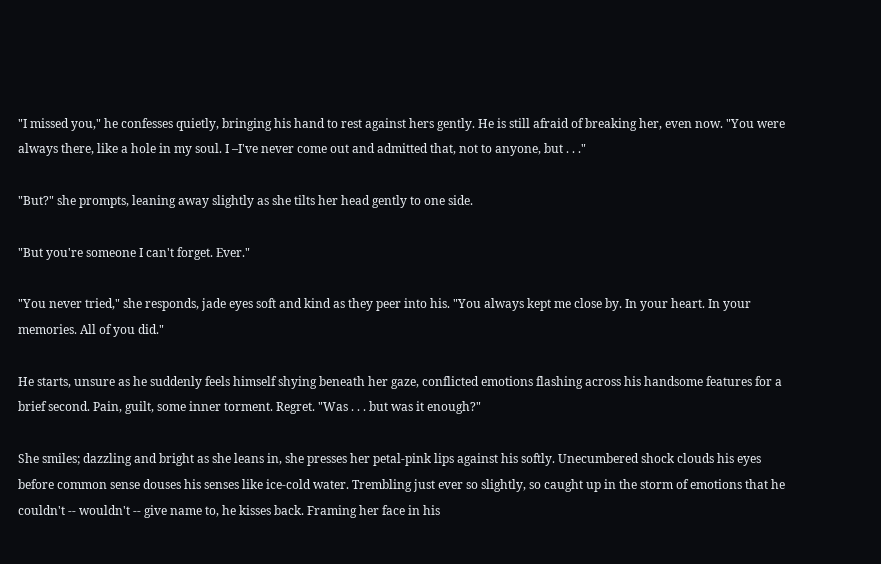"I missed you," he confesses quietly, bringing his hand to rest against hers gently. He is still afraid of breaking her, even now. "You were always there, like a hole in my soul. I –I've never come out and admitted that, not to anyone, but . . ."

"But?" she prompts, leaning away slightly as she tilts her head gently to one side.

"But you're someone I can't forget. Ever."

"You never tried," she responds, jade eyes soft and kind as they peer into his. "You always kept me close by. In your heart. In your memories. All of you did."

He starts, unsure as he suddenly feels himself shying beneath her gaze, conflicted emotions flashing across his handsome features for a brief second. Pain, guilt, some inner torment. Regret. "Was . . . but was it enough?"

She smiles; dazzling and bright as she leans in, she presses her petal-pink lips against his softly. Unecumbered shock clouds his eyes before common sense douses his senses like ice-cold water. Trembling just ever so slightly, so caught up in the storm of emotions that he couldn't -- wouldn't -- give name to, he kisses back. Framing her face in his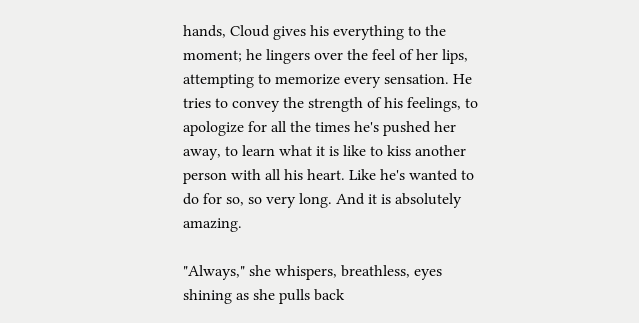hands, Cloud gives his everything to the moment; he lingers over the feel of her lips, attempting to memorize every sensation. He tries to convey the strength of his feelings, to apologize for all the times he's pushed her away, to learn what it is like to kiss another person with all his heart. Like he's wanted to do for so, so very long. And it is absolutely amazing.

"Always," she whispers, breathless, eyes shining as she pulls back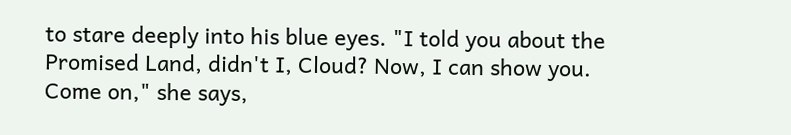to stare deeply into his blue eyes. "I told you about the Promised Land, didn't I, Cloud? Now, I can show you. Come on," she says,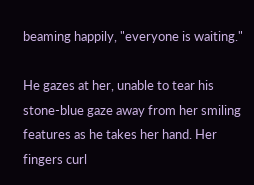beaming happily, "everyone is waiting."

He gazes at her, unable to tear his stone-blue gaze away from her smiling features as he takes her hand. Her fingers curl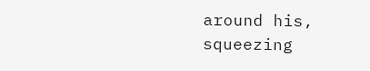around his, squeezing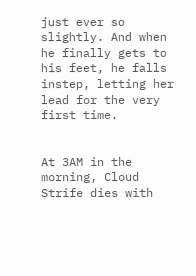just ever so slightly. And when he finally gets to his feet, he falls instep, letting her lead for the very first time.


At 3AM in the morning, Cloud Strife dies with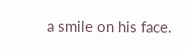a smile on his face.